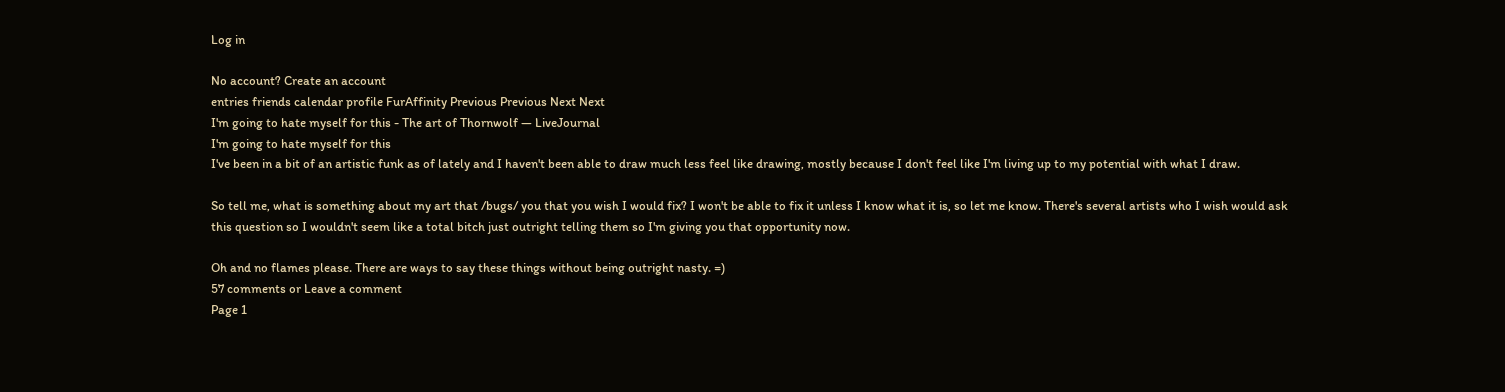Log in

No account? Create an account
entries friends calendar profile FurAffinity Previous Previous Next Next
I'm going to hate myself for this - The art of Thornwolf — LiveJournal
I'm going to hate myself for this
I've been in a bit of an artistic funk as of lately and I haven't been able to draw much less feel like drawing, mostly because I don't feel like I'm living up to my potential with what I draw.

So tell me, what is something about my art that /bugs/ you that you wish I would fix? I won't be able to fix it unless I know what it is, so let me know. There's several artists who I wish would ask this question so I wouldn't seem like a total bitch just outright telling them so I'm giving you that opportunity now.

Oh and no flames please. There are ways to say these things without being outright nasty. =)
57 comments or Leave a comment
Page 1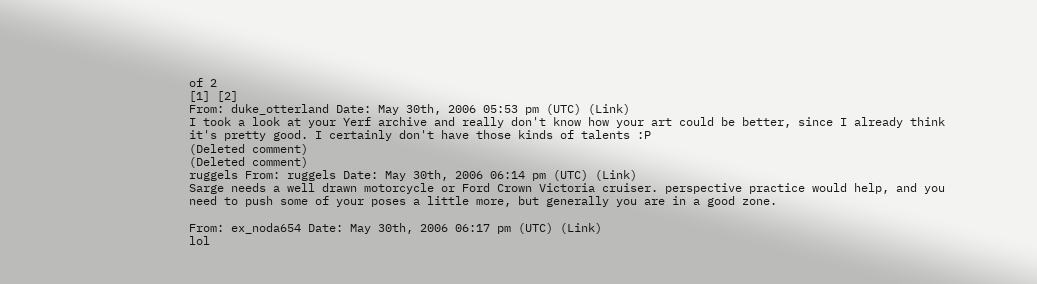of 2
[1] [2]
From: duke_otterland Date: May 30th, 2006 05:53 pm (UTC) (Link)
I took a look at your Yerf archive and really don't know how your art could be better, since I already think it's pretty good. I certainly don't have those kinds of talents :P
(Deleted comment)
(Deleted comment)
ruggels From: ruggels Date: May 30th, 2006 06:14 pm (UTC) (Link)
Sarge needs a well drawn motorcycle or Ford Crown Victoria cruiser. perspective practice would help, and you need to push some of your poses a little more, but generally you are in a good zone.

From: ex_noda654 Date: May 30th, 2006 06:17 pm (UTC) (Link)
lol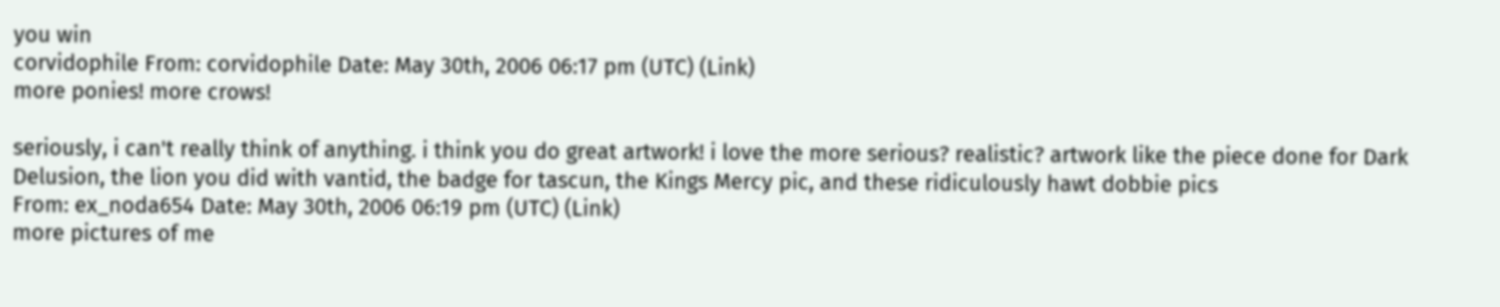you win
corvidophile From: corvidophile Date: May 30th, 2006 06:17 pm (UTC) (Link)
more ponies! more crows!

seriously, i can't really think of anything. i think you do great artwork! i love the more serious? realistic? artwork like the piece done for Dark Delusion, the lion you did with vantid, the badge for tascun, the Kings Mercy pic, and these ridiculously hawt dobbie pics
From: ex_noda654 Date: May 30th, 2006 06:19 pm (UTC) (Link)
more pictures of me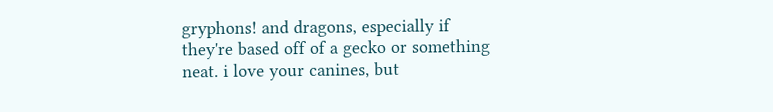gryphons! and dragons, especially if they're based off of a gecko or something neat. i love your canines, but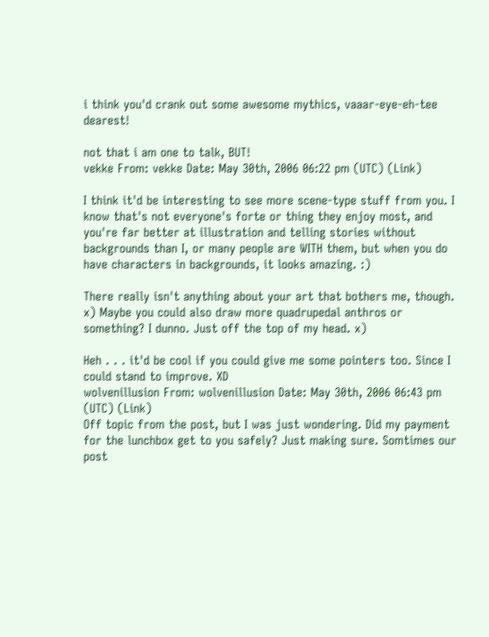i think you'd crank out some awesome mythics, vaaar-eye-eh-tee dearest!

not that i am one to talk, BUT!
vekke From: vekke Date: May 30th, 2006 06:22 pm (UTC) (Link)

I think it'd be interesting to see more scene-type stuff from you. I know that's not everyone's forte or thing they enjoy most, and you're far better at illustration and telling stories without backgrounds than I, or many people are WITH them, but when you do have characters in backgrounds, it looks amazing. :)

There really isn't anything about your art that bothers me, though. x) Maybe you could also draw more quadrupedal anthros or something? I dunno. Just off the top of my head. x)

Heh . . . it'd be cool if you could give me some pointers too. Since I could stand to improve. XD
wolvenillusion From: wolvenillusion Date: May 30th, 2006 06:43 pm (UTC) (Link)
Off topic from the post, but I was just wondering. Did my payment for the lunchbox get to you safely? Just making sure. Somtimes our post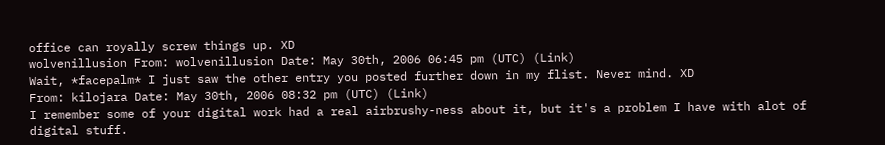office can royally screw things up. XD
wolvenillusion From: wolvenillusion Date: May 30th, 2006 06:45 pm (UTC) (Link)
Wait, *facepalm* I just saw the other entry you posted further down in my flist. Never mind. XD
From: kilojara Date: May 30th, 2006 08:32 pm (UTC) (Link)
I remember some of your digital work had a real airbrushy-ness about it, but it's a problem I have with alot of digital stuff.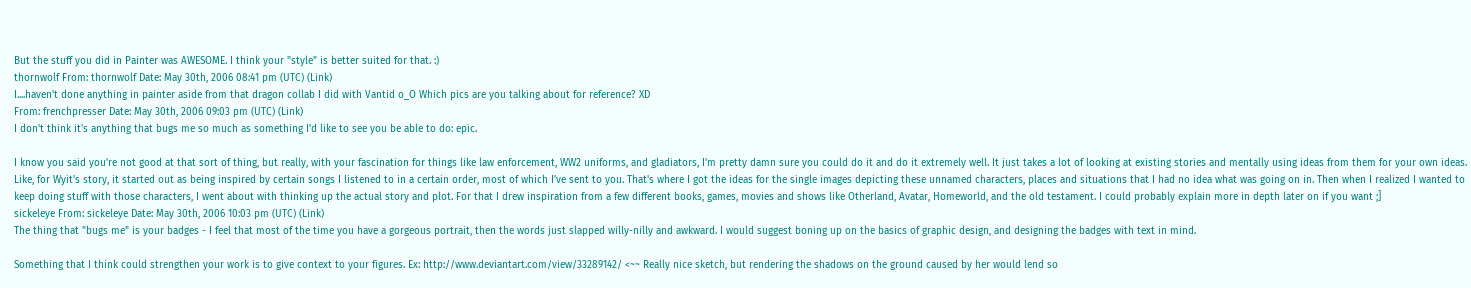But the stuff you did in Painter was AWESOME. I think your "style" is better suited for that. :)
thornwolf From: thornwolf Date: May 30th, 2006 08:41 pm (UTC) (Link)
I....haven't done anything in painter aside from that dragon collab I did with Vantid o_O Which pics are you talking about for reference? XD
From: frenchpresser Date: May 30th, 2006 09:03 pm (UTC) (Link)
I don't think it's anything that bugs me so much as something I'd like to see you be able to do: epic.

I know you said you're not good at that sort of thing, but really, with your fascination for things like law enforcement, WW2 uniforms, and gladiators, I'm pretty damn sure you could do it and do it extremely well. It just takes a lot of looking at existing stories and mentally using ideas from them for your own ideas. Like, for Wyit's story, it started out as being inspired by certain songs I listened to in a certain order, most of which I've sent to you. That's where I got the ideas for the single images depicting these unnamed characters, places and situations that I had no idea what was going on in. Then when I realized I wanted to keep doing stuff with those characters, I went about with thinking up the actual story and plot. For that I drew inspiration from a few different books, games, movies and shows like Otherland, Avatar, Homeworld, and the old testament. I could probably explain more in depth later on if you want ;]
sickeleye From: sickeleye Date: May 30th, 2006 10:03 pm (UTC) (Link)
The thing that "bugs me" is your badges - I feel that most of the time you have a gorgeous portrait, then the words just slapped willy-nilly and awkward. I would suggest boning up on the basics of graphic design, and designing the badges with text in mind.

Something that I think could strengthen your work is to give context to your figures. Ex: http://www.deviantart.com/view/33289142/ <~~ Really nice sketch, but rendering the shadows on the ground caused by her would lend so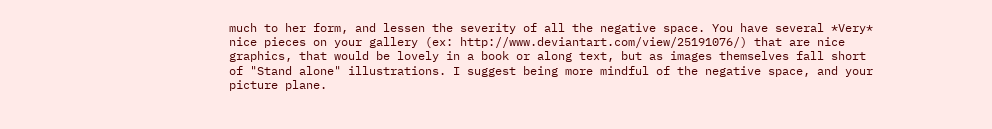much to her form, and lessen the severity of all the negative space. You have several *Very* nice pieces on your gallery (ex: http://www.deviantart.com/view/25191076/) that are nice graphics, that would be lovely in a book or along text, but as images themselves fall short of "Stand alone" illustrations. I suggest being more mindful of the negative space, and your picture plane.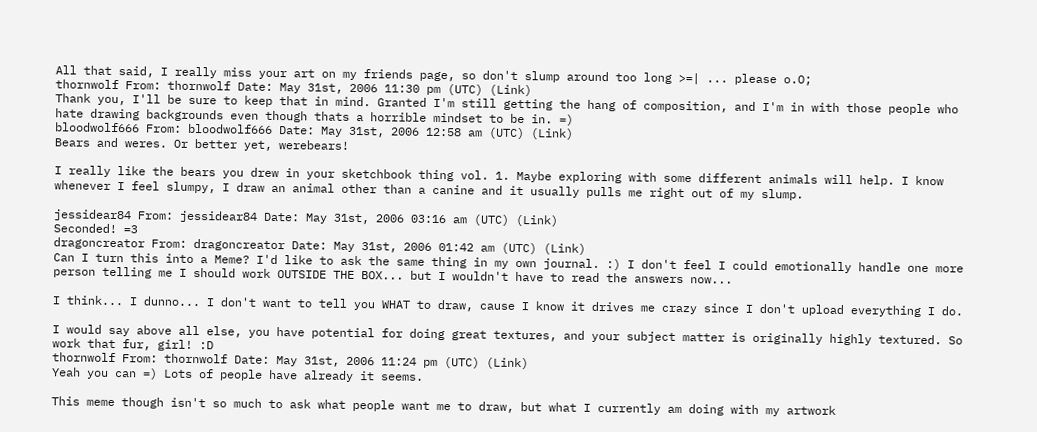All that said, I really miss your art on my friends page, so don't slump around too long >=| ... please o.O;
thornwolf From: thornwolf Date: May 31st, 2006 11:30 pm (UTC) (Link)
Thank you, I'll be sure to keep that in mind. Granted I'm still getting the hang of composition, and I'm in with those people who hate drawing backgrounds even though thats a horrible mindset to be in. =)
bloodwolf666 From: bloodwolf666 Date: May 31st, 2006 12:58 am (UTC) (Link)
Bears and weres. Or better yet, werebears!

I really like the bears you drew in your sketchbook thing vol. 1. Maybe exploring with some different animals will help. I know whenever I feel slumpy, I draw an animal other than a canine and it usually pulls me right out of my slump.

jessidear84 From: jessidear84 Date: May 31st, 2006 03:16 am (UTC) (Link)
Seconded! =3
dragoncreator From: dragoncreator Date: May 31st, 2006 01:42 am (UTC) (Link)
Can I turn this into a Meme? I'd like to ask the same thing in my own journal. :) I don't feel I could emotionally handle one more person telling me I should work OUTSIDE THE BOX... but I wouldn't have to read the answers now...

I think... I dunno... I don't want to tell you WHAT to draw, cause I know it drives me crazy since I don't upload everything I do.

I would say above all else, you have potential for doing great textures, and your subject matter is originally highly textured. So work that fur, girl! :D
thornwolf From: thornwolf Date: May 31st, 2006 11:24 pm (UTC) (Link)
Yeah you can =) Lots of people have already it seems.

This meme though isn't so much to ask what people want me to draw, but what I currently am doing with my artwork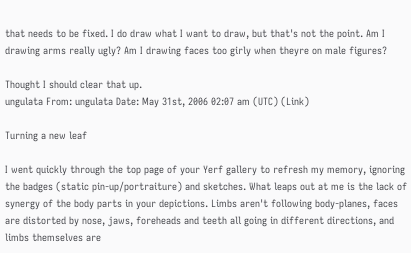that needs to be fixed. I do draw what I want to draw, but that's not the point. Am I drawing arms really ugly? Am I drawing faces too girly when theyre on male figures?

Thought I should clear that up.
ungulata From: ungulata Date: May 31st, 2006 02:07 am (UTC) (Link)

Turning a new leaf

I went quickly through the top page of your Yerf gallery to refresh my memory, ignoring the badges (static pin-up/portraiture) and sketches. What leaps out at me is the lack of synergy of the body parts in your depictions. Limbs aren't following body-planes, faces are distorted by nose, jaws, foreheads and teeth all going in different directions, and limbs themselves are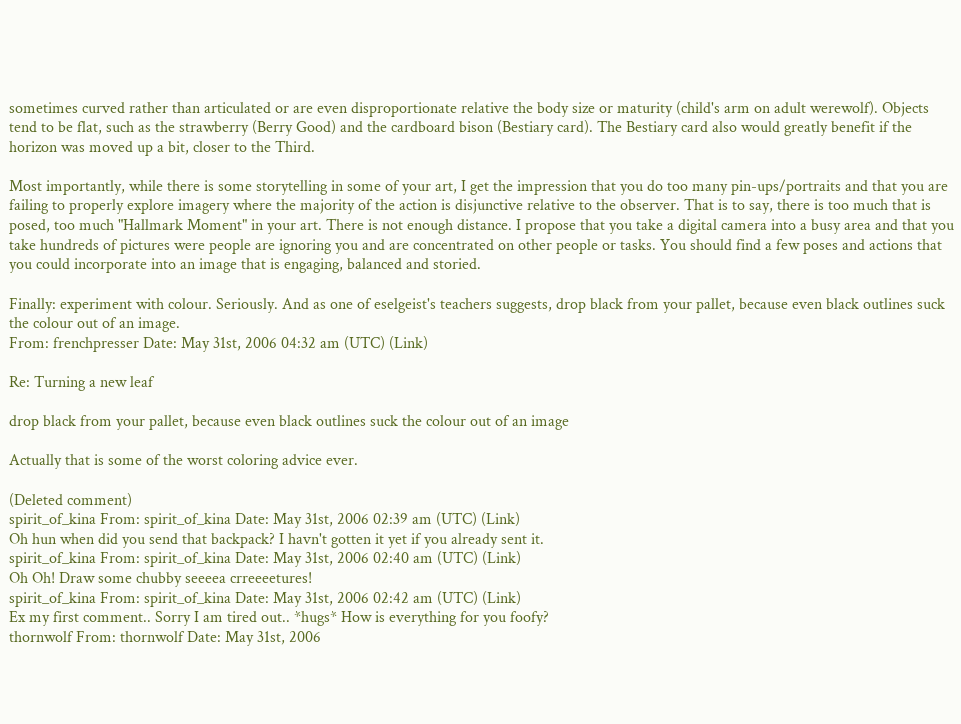sometimes curved rather than articulated or are even disproportionate relative the body size or maturity (child's arm on adult werewolf). Objects tend to be flat, such as the strawberry (Berry Good) and the cardboard bison (Bestiary card). The Bestiary card also would greatly benefit if the horizon was moved up a bit, closer to the Third.

Most importantly, while there is some storytelling in some of your art, I get the impression that you do too many pin-ups/portraits and that you are failing to properly explore imagery where the majority of the action is disjunctive relative to the observer. That is to say, there is too much that is posed, too much "Hallmark Moment" in your art. There is not enough distance. I propose that you take a digital camera into a busy area and that you take hundreds of pictures were people are ignoring you and are concentrated on other people or tasks. You should find a few poses and actions that you could incorporate into an image that is engaging, balanced and storied.

Finally: experiment with colour. Seriously. And as one of eselgeist's teachers suggests, drop black from your pallet, because even black outlines suck the colour out of an image.
From: frenchpresser Date: May 31st, 2006 04:32 am (UTC) (Link)

Re: Turning a new leaf

drop black from your pallet, because even black outlines suck the colour out of an image

Actually that is some of the worst coloring advice ever.

(Deleted comment)
spirit_of_kina From: spirit_of_kina Date: May 31st, 2006 02:39 am (UTC) (Link)
Oh hun when did you send that backpack? I havn't gotten it yet if you already sent it.
spirit_of_kina From: spirit_of_kina Date: May 31st, 2006 02:40 am (UTC) (Link)
Oh Oh! Draw some chubby seeeea crreeeetures!
spirit_of_kina From: spirit_of_kina Date: May 31st, 2006 02:42 am (UTC) (Link)
Ex my first comment.. Sorry I am tired out.. *hugs* How is everything for you foofy?
thornwolf From: thornwolf Date: May 31st, 2006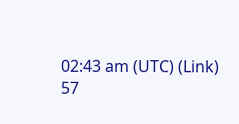02:43 am (UTC) (Link)
57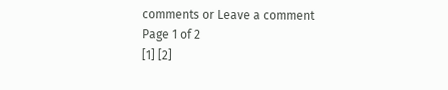comments or Leave a comment
Page 1 of 2
[1] [2]